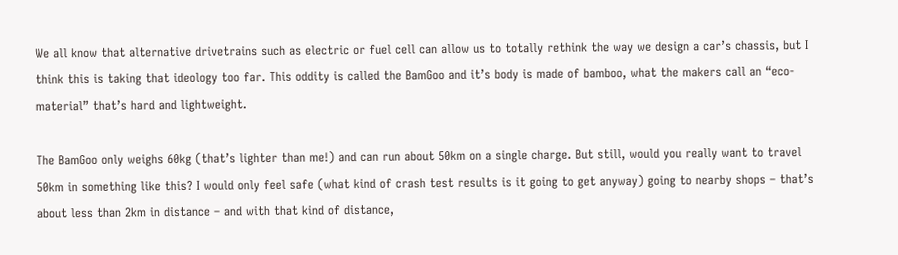We all know that alternative drivetrains such as electric or fuel cell can allow us to totally rethink the way we design a car’s chassis, but I think this is taking that ideology too far. This oddity is called the BamGoo and it’s body is made of bamboo, what the makers call an “eco-material” that’s hard and lightweight.

The BamGoo only weighs 60kg (that’s lighter than me!) and can run about 50km on a single charge. But still, would you really want to travel 50km in something like this? I would only feel safe (what kind of crash test results is it going to get anyway) going to nearby shops – that’s about less than 2km in distance – and with that kind of distance,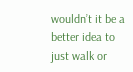wouldn’t it be a better idea to just walk or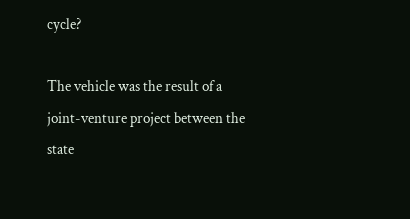cycle?

The vehicle was the result of a joint-venture project between the state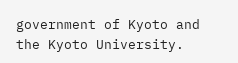government of Kyoto and the Kyoto University.